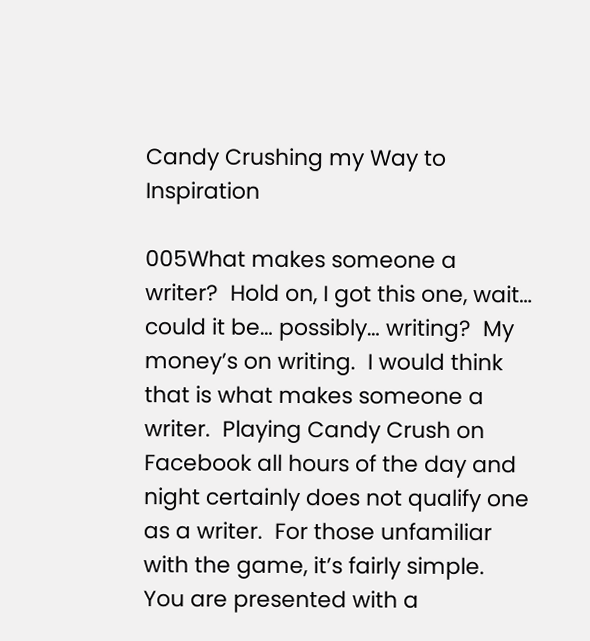Candy Crushing my Way to Inspiration

005What makes someone a writer?  Hold on, I got this one, wait… could it be… possibly… writing?  My money’s on writing.  I would think that is what makes someone a writer.  Playing Candy Crush on Facebook all hours of the day and night certainly does not qualify one as a writer.  For those unfamiliar with the game, it’s fairly simple.  You are presented with a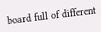board full of different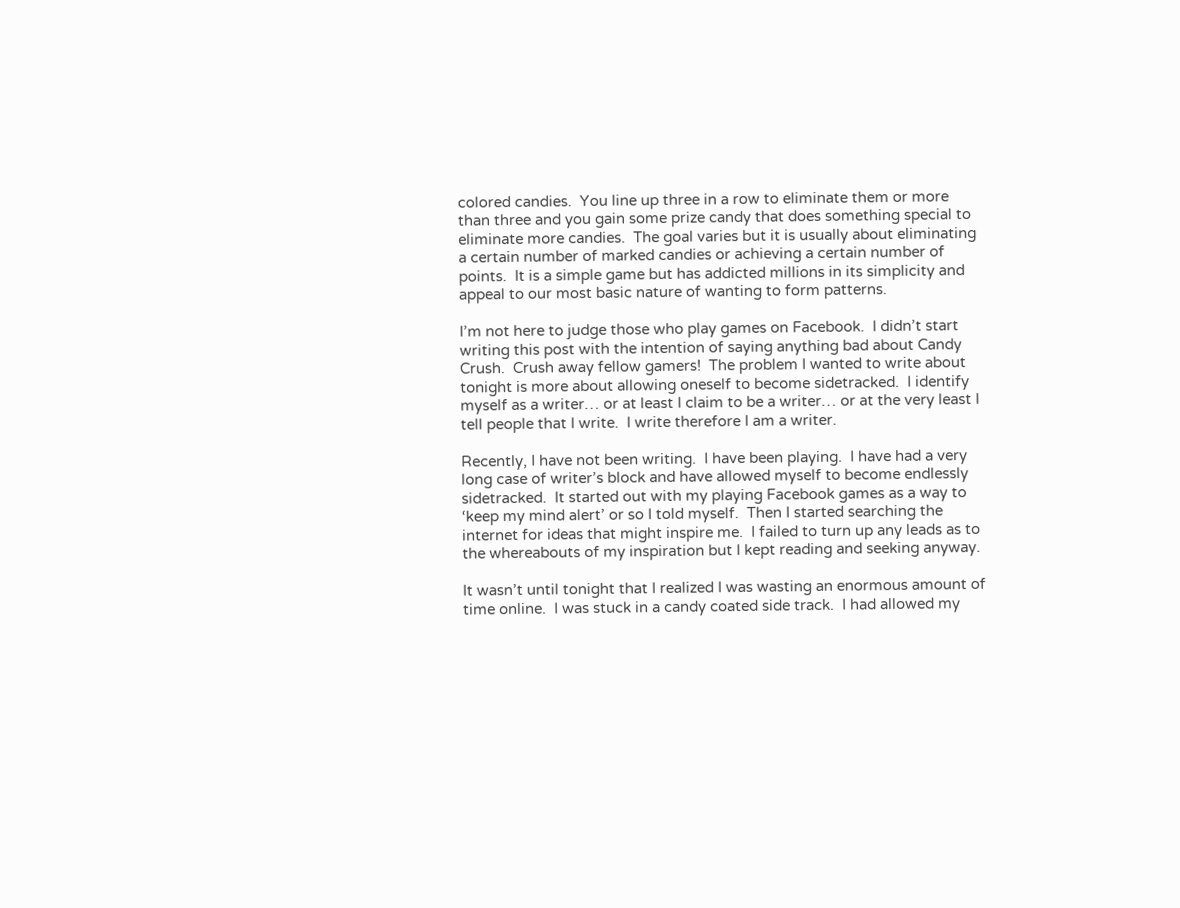colored candies.  You line up three in a row to eliminate them or more than three and you gain some prize candy that does something special to eliminate more candies.  The goal varies but it is usually about eliminating a certain number of marked candies or achieving a certain number of points.  It is a simple game but has addicted millions in its simplicity and appeal to our most basic nature of wanting to form patterns.

I’m not here to judge those who play games on Facebook.  I didn’t start writing this post with the intention of saying anything bad about Candy Crush.  Crush away fellow gamers!  The problem I wanted to write about tonight is more about allowing oneself to become sidetracked.  I identify myself as a writer… or at least I claim to be a writer… or at the very least I tell people that I write.  I write therefore I am a writer.

Recently, I have not been writing.  I have been playing.  I have had a very long case of writer’s block and have allowed myself to become endlessly sidetracked.  It started out with my playing Facebook games as a way to ‘keep my mind alert’ or so I told myself.  Then I started searching the internet for ideas that might inspire me.  I failed to turn up any leads as to the whereabouts of my inspiration but I kept reading and seeking anyway.

It wasn’t until tonight that I realized I was wasting an enormous amount of time online.  I was stuck in a candy coated side track.  I had allowed my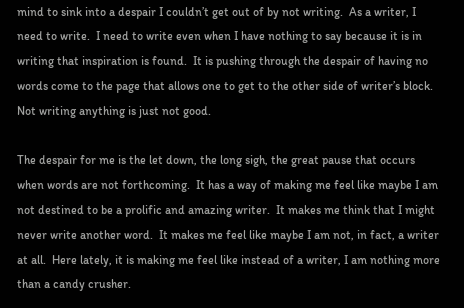mind to sink into a despair I couldn’t get out of by not writing.  As a writer, I need to write.  I need to write even when I have nothing to say because it is in writing that inspiration is found.  It is pushing through the despair of having no words come to the page that allows one to get to the other side of writer’s block.  Not writing anything is just not good.

The despair for me is the let down, the long sigh, the great pause that occurs when words are not forthcoming.  It has a way of making me feel like maybe I am not destined to be a prolific and amazing writer.  It makes me think that I might never write another word.  It makes me feel like maybe I am not, in fact, a writer at all.  Here lately, it is making me feel like instead of a writer, I am nothing more than a candy crusher.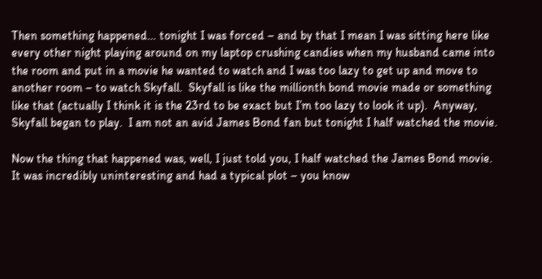Then something happened… tonight I was forced – and by that I mean I was sitting here like every other night playing around on my laptop crushing candies when my husband came into the room and put in a movie he wanted to watch and I was too lazy to get up and move to another room – to watch Skyfall.  Skyfall is like the millionth bond movie made or something like that (actually I think it is the 23rd to be exact but I’m too lazy to look it up).  Anyway, Skyfall began to play.  I am not an avid James Bond fan but tonight I half watched the movie.

Now the thing that happened was, well, I just told you, I half watched the James Bond movie.  It was incredibly uninteresting and had a typical plot – you know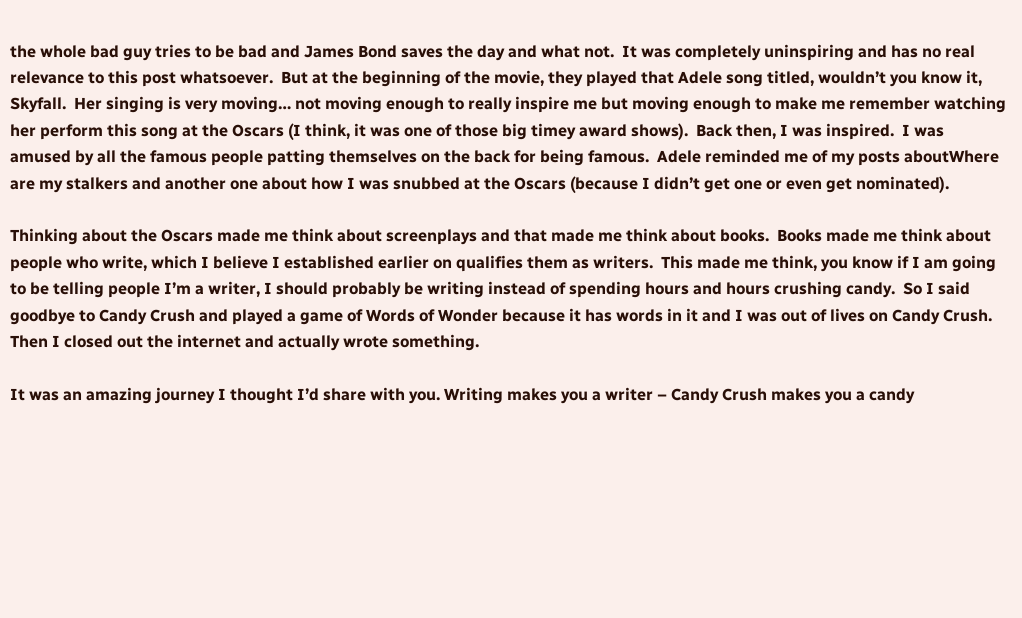the whole bad guy tries to be bad and James Bond saves the day and what not.  It was completely uninspiring and has no real relevance to this post whatsoever.  But at the beginning of the movie, they played that Adele song titled, wouldn’t you know it, Skyfall.  Her singing is very moving… not moving enough to really inspire me but moving enough to make me remember watching her perform this song at the Oscars (I think, it was one of those big timey award shows).  Back then, I was inspired.  I was amused by all the famous people patting themselves on the back for being famous.  Adele reminded me of my posts aboutWhere are my stalkers and another one about how I was snubbed at the Oscars (because I didn’t get one or even get nominated).

Thinking about the Oscars made me think about screenplays and that made me think about books.  Books made me think about people who write, which I believe I established earlier on qualifies them as writers.  This made me think, you know if I am going to be telling people I’m a writer, I should probably be writing instead of spending hours and hours crushing candy.  So I said goodbye to Candy Crush and played a game of Words of Wonder because it has words in it and I was out of lives on Candy Crush.  Then I closed out the internet and actually wrote something.

It was an amazing journey I thought I’d share with you. Writing makes you a writer – Candy Crush makes you a candy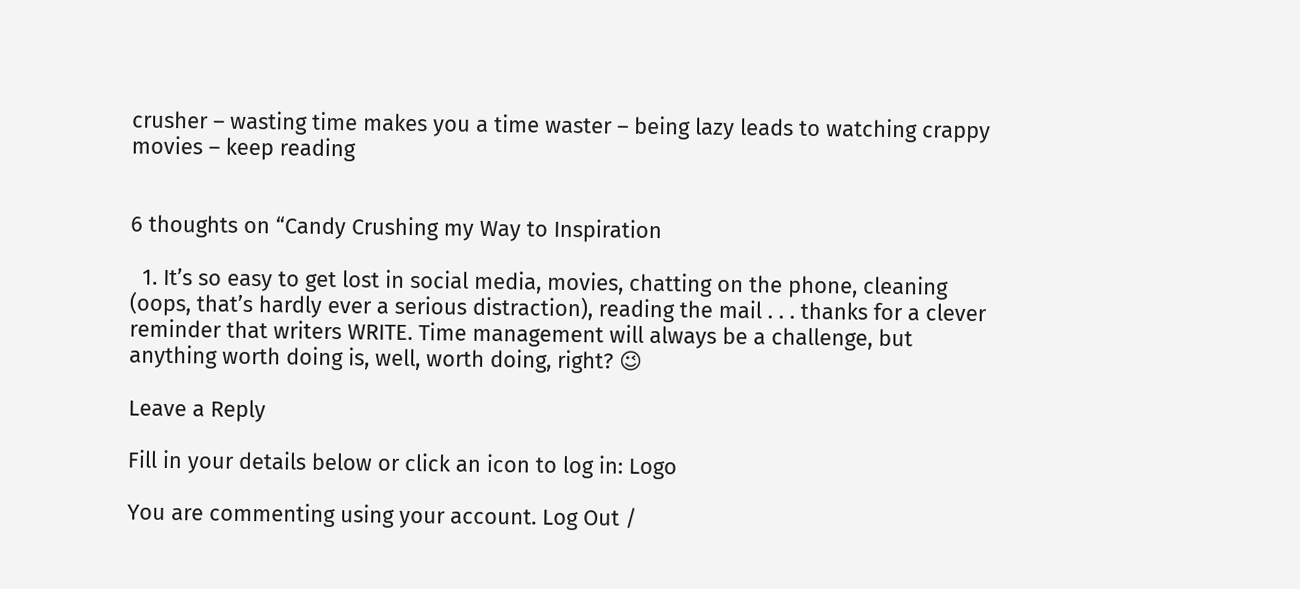crusher – wasting time makes you a time waster – being lazy leads to watching crappy movies – keep reading


6 thoughts on “Candy Crushing my Way to Inspiration

  1. It’s so easy to get lost in social media, movies, chatting on the phone, cleaning (oops, that’s hardly ever a serious distraction), reading the mail . . . thanks for a clever reminder that writers WRITE. Time management will always be a challenge, but anything worth doing is, well, worth doing, right? 😉

Leave a Reply

Fill in your details below or click an icon to log in: Logo

You are commenting using your account. Log Out /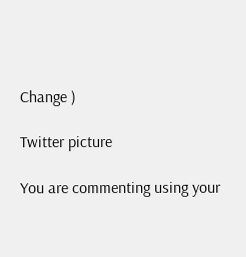Change )

Twitter picture

You are commenting using your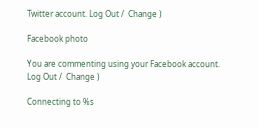Twitter account. Log Out /  Change )

Facebook photo

You are commenting using your Facebook account. Log Out /  Change )

Connecting to %s